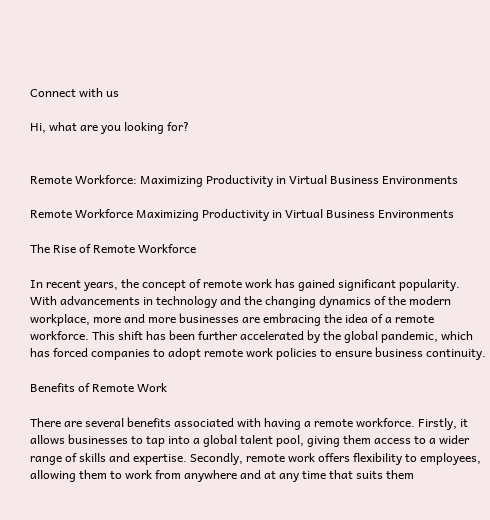Connect with us

Hi, what are you looking for?


Remote Workforce: Maximizing Productivity in Virtual Business Environments

Remote Workforce Maximizing Productivity in Virtual Business Environments

The Rise of Remote Workforce

In recent years, the concept of remote work has gained significant popularity. With advancements in technology and the changing dynamics of the modern workplace, more and more businesses are embracing the idea of a remote workforce. This shift has been further accelerated by the global pandemic, which has forced companies to adopt remote work policies to ensure business continuity.

Benefits of Remote Work

There are several benefits associated with having a remote workforce. Firstly, it allows businesses to tap into a global talent pool, giving them access to a wider range of skills and expertise. Secondly, remote work offers flexibility to employees, allowing them to work from anywhere and at any time that suits them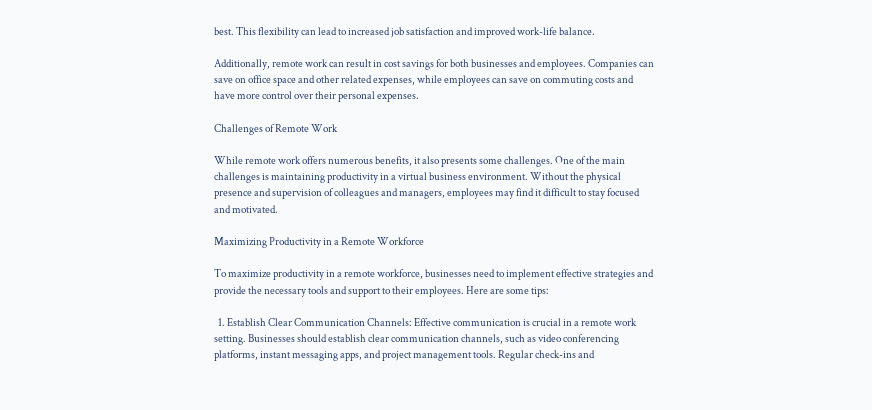best. This flexibility can lead to increased job satisfaction and improved work-life balance.

Additionally, remote work can result in cost savings for both businesses and employees. Companies can save on office space and other related expenses, while employees can save on commuting costs and have more control over their personal expenses.

Challenges of Remote Work

While remote work offers numerous benefits, it also presents some challenges. One of the main challenges is maintaining productivity in a virtual business environment. Without the physical presence and supervision of colleagues and managers, employees may find it difficult to stay focused and motivated.

Maximizing Productivity in a Remote Workforce

To maximize productivity in a remote workforce, businesses need to implement effective strategies and provide the necessary tools and support to their employees. Here are some tips:

  1. Establish Clear Communication Channels: Effective communication is crucial in a remote work setting. Businesses should establish clear communication channels, such as video conferencing platforms, instant messaging apps, and project management tools. Regular check-ins and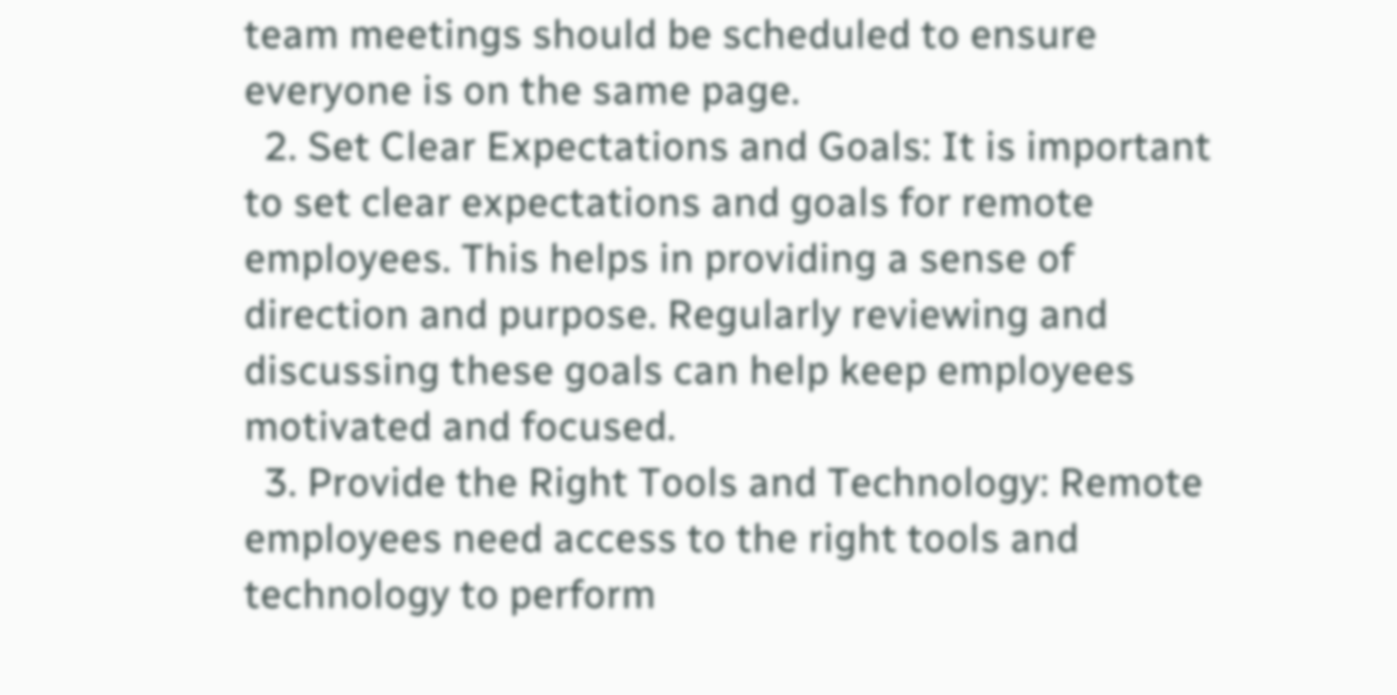team meetings should be scheduled to ensure everyone is on the same page.
  2. Set Clear Expectations and Goals: It is important to set clear expectations and goals for remote employees. This helps in providing a sense of direction and purpose. Regularly reviewing and discussing these goals can help keep employees motivated and focused.
  3. Provide the Right Tools and Technology: Remote employees need access to the right tools and technology to perform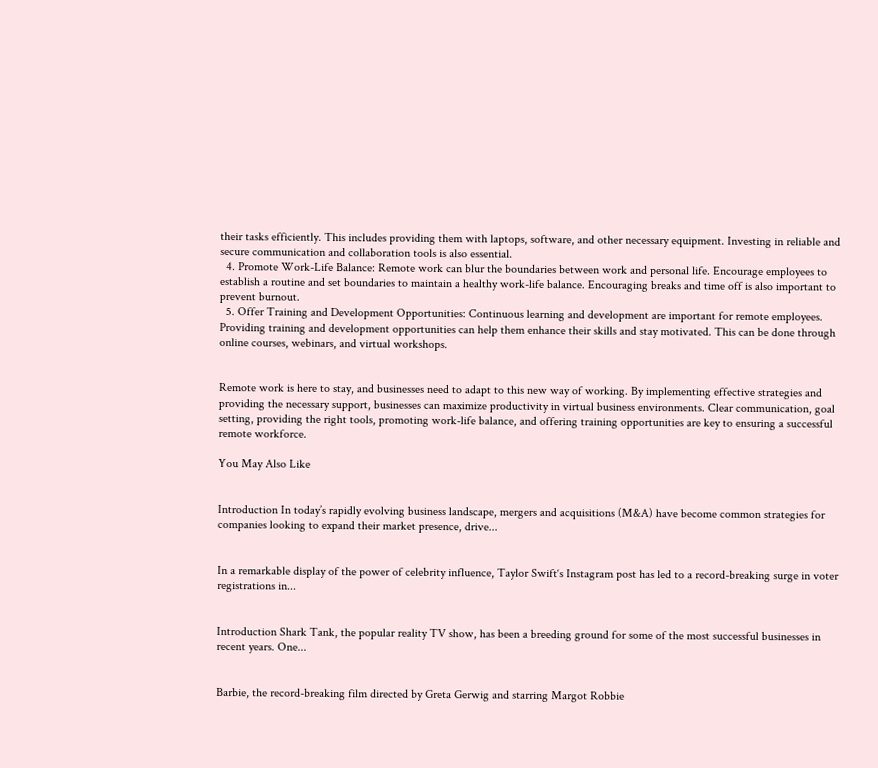their tasks efficiently. This includes providing them with laptops, software, and other necessary equipment. Investing in reliable and secure communication and collaboration tools is also essential.
  4. Promote Work-Life Balance: Remote work can blur the boundaries between work and personal life. Encourage employees to establish a routine and set boundaries to maintain a healthy work-life balance. Encouraging breaks and time off is also important to prevent burnout.
  5. Offer Training and Development Opportunities: Continuous learning and development are important for remote employees. Providing training and development opportunities can help them enhance their skills and stay motivated. This can be done through online courses, webinars, and virtual workshops.


Remote work is here to stay, and businesses need to adapt to this new way of working. By implementing effective strategies and providing the necessary support, businesses can maximize productivity in virtual business environments. Clear communication, goal setting, providing the right tools, promoting work-life balance, and offering training opportunities are key to ensuring a successful remote workforce.

You May Also Like


Introduction In today’s rapidly evolving business landscape, mergers and acquisitions (M&A) have become common strategies for companies looking to expand their market presence, drive...


In a remarkable display of the power of celebrity influence, Taylor Swift‘s Instagram post has led to a record-breaking surge in voter registrations in...


Introduction Shark Tank, the popular reality TV show, has been a breeding ground for some of the most successful businesses in recent years. One...


Barbie, the record-breaking film directed by Greta Gerwig and starring Margot Robbie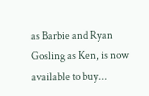as Barbie and Ryan Gosling as Ken, is now available to buy...